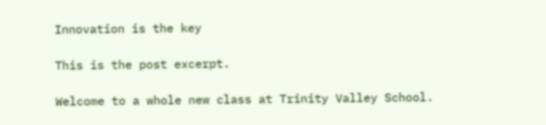Innovation is the key

This is the post excerpt.

Welcome to a whole new class at Trinity Valley School.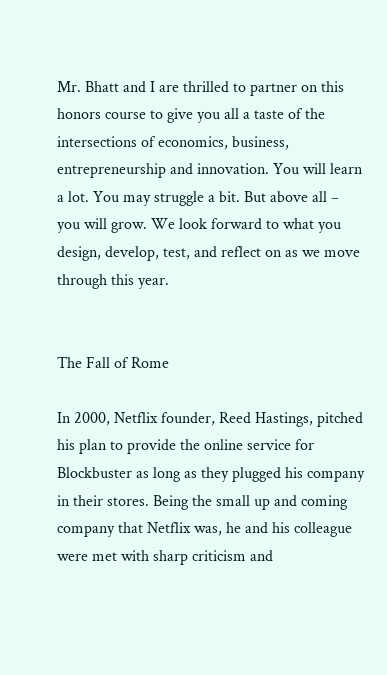Mr. Bhatt and I are thrilled to partner on this honors course to give you all a taste of the intersections of economics, business, entrepreneurship and innovation. You will learn a lot. You may struggle a bit. But above all – you will grow. We look forward to what you design, develop, test, and reflect on as we move through this year.


The Fall of Rome

In 2000, Netflix founder, Reed Hastings, pitched his plan to provide the online service for Blockbuster as long as they plugged his company in their stores. Being the small up and coming company that Netflix was, he and his colleague were met with sharp criticism and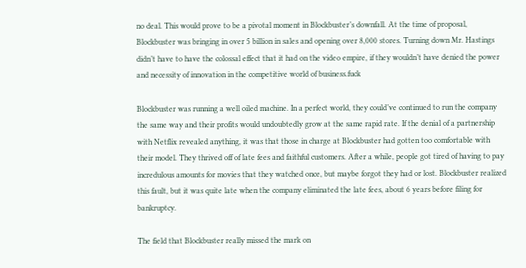no deal. This would prove to be a pivotal moment in Blockbuster’s downfall. At the time of proposal, Blockbuster was bringing in over 5 billion in sales and opening over 8,000 stores. Turning down Mr. Hastings didn’t have to have the colossal effect that it had on the video empire, if they wouldn’t have denied the power and necessity of innovation in the competitive world of business.fuck

Blockbuster was running a well oiled machine. In a perfect world, they could’ve continued to run the company the same way and their profits would undoubtedly grow at the same rapid rate. If the denial of a partnership with Netflix revealed anything, it was that those in charge at Blockbuster had gotten too comfortable with their model. They thrived off of late fees and faithful customers. After a while, people got tired of having to pay incredulous amounts for movies that they watched once, but maybe forgot they had or lost. Blockbuster realized this fault, but it was quite late when the company eliminated the late fees, about 6 years before filing for bankruptcy.

The field that Blockbuster really missed the mark on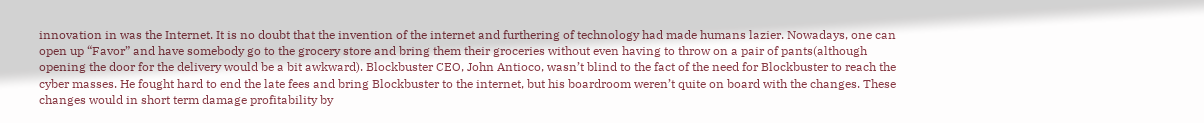innovation in was the Internet. It is no doubt that the invention of the internet and furthering of technology had made humans lazier. Nowadays, one can open up “Favor” and have somebody go to the grocery store and bring them their groceries without even having to throw on a pair of pants(although opening the door for the delivery would be a bit awkward). Blockbuster CEO, John Antioco, wasn’t blind to the fact of the need for Blockbuster to reach the cyber masses. He fought hard to end the late fees and bring Blockbuster to the internet, but his boardroom weren’t quite on board with the changes. These changes would in short term damage profitability by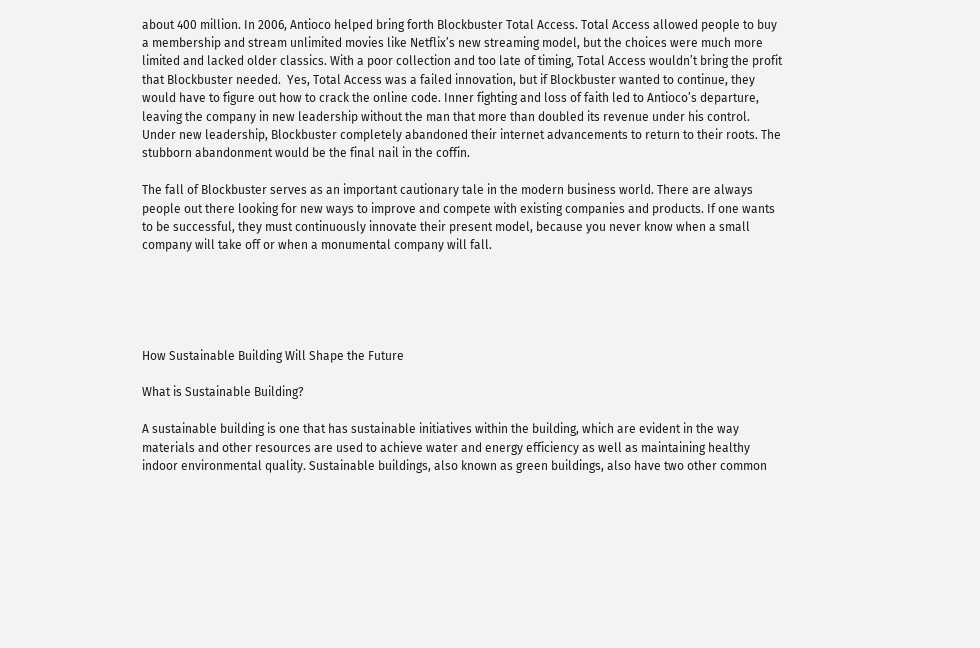about 400 million. In 2006, Antioco helped bring forth Blockbuster Total Access. Total Access allowed people to buy a membership and stream unlimited movies like Netflix’s new streaming model, but the choices were much more limited and lacked older classics. With a poor collection and too late of timing, Total Access wouldn’t bring the profit that Blockbuster needed.  Yes, Total Access was a failed innovation, but if Blockbuster wanted to continue, they would have to figure out how to crack the online code. Inner fighting and loss of faith led to Antioco’s departure, leaving the company in new leadership without the man that more than doubled its revenue under his control. Under new leadership, Blockbuster completely abandoned their internet advancements to return to their roots. The stubborn abandonment would be the final nail in the coffin.

The fall of Blockbuster serves as an important cautionary tale in the modern business world. There are always people out there looking for new ways to improve and compete with existing companies and products. If one wants to be successful, they must continuously innovate their present model, because you never know when a small company will take off or when a monumental company will fall.





How Sustainable Building Will Shape the Future

What is Sustainable Building?

A sustainable building is one that has sustainable initiatives within the building, which are evident in the way materials and other resources are used to achieve water and energy efficiency as well as maintaining healthy indoor environmental quality. Sustainable buildings, also known as green buildings, also have two other common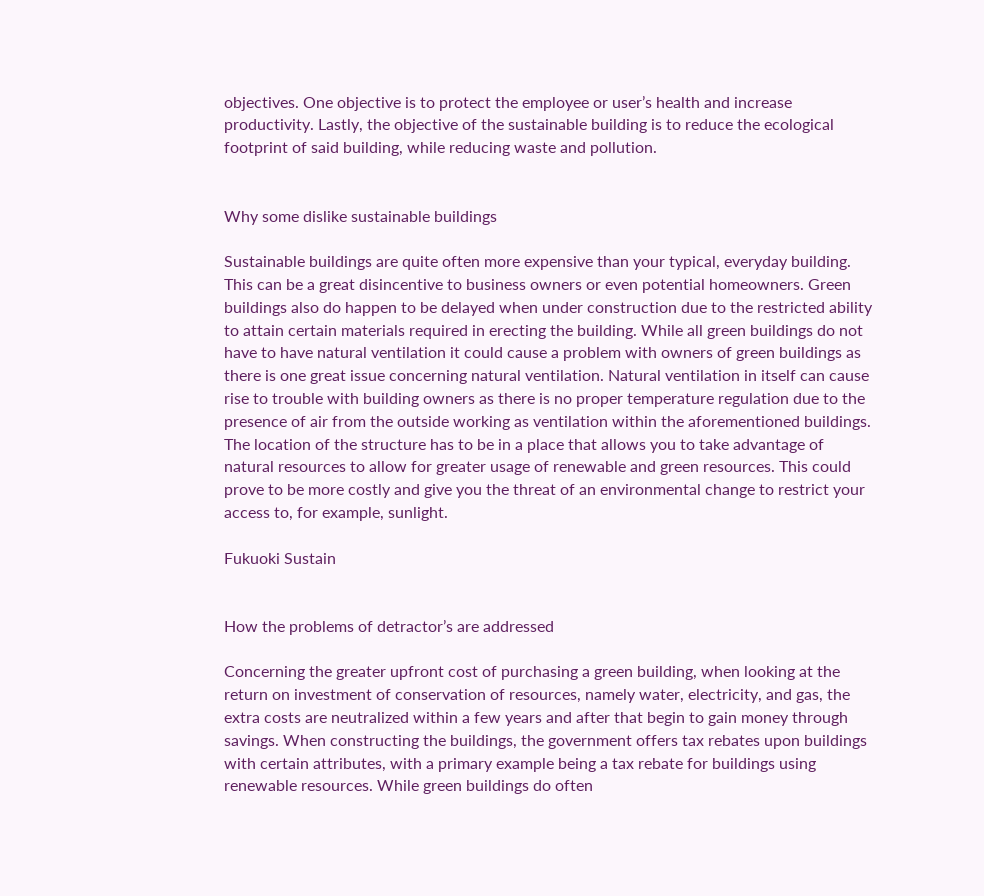objectives. One objective is to protect the employee or user’s health and increase productivity. Lastly, the objective of the sustainable building is to reduce the ecological footprint of said building, while reducing waste and pollution.


Why some dislike sustainable buildings

Sustainable buildings are quite often more expensive than your typical, everyday building. This can be a great disincentive to business owners or even potential homeowners. Green buildings also do happen to be delayed when under construction due to the restricted ability to attain certain materials required in erecting the building. While all green buildings do not have to have natural ventilation it could cause a problem with owners of green buildings as there is one great issue concerning natural ventilation. Natural ventilation in itself can cause rise to trouble with building owners as there is no proper temperature regulation due to the presence of air from the outside working as ventilation within the aforementioned buildings. The location of the structure has to be in a place that allows you to take advantage of natural resources to allow for greater usage of renewable and green resources. This could prove to be more costly and give you the threat of an environmental change to restrict your access to, for example, sunlight.

Fukuoki Sustain


How the problems of detractor’s are addressed

Concerning the greater upfront cost of purchasing a green building, when looking at the return on investment of conservation of resources, namely water, electricity, and gas, the extra costs are neutralized within a few years and after that begin to gain money through savings. When constructing the buildings, the government offers tax rebates upon buildings with certain attributes, with a primary example being a tax rebate for buildings using renewable resources. While green buildings do often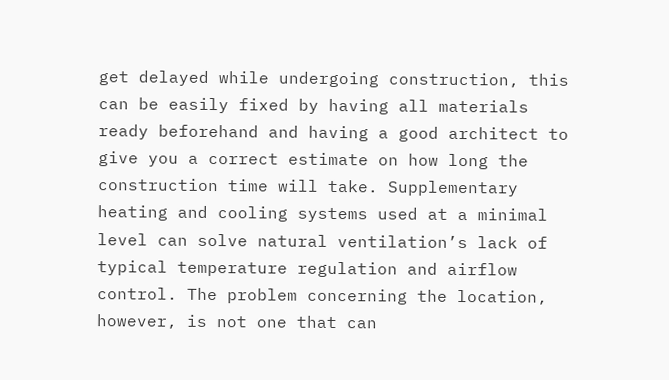get delayed while undergoing construction, this can be easily fixed by having all materials ready beforehand and having a good architect to give you a correct estimate on how long the construction time will take. Supplementary heating and cooling systems used at a minimal level can solve natural ventilation’s lack of typical temperature regulation and airflow control. The problem concerning the location, however, is not one that can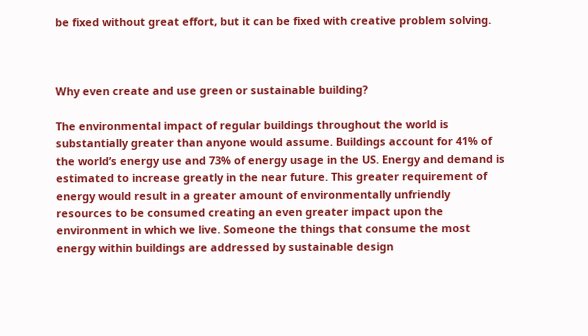be fixed without great effort, but it can be fixed with creative problem solving.



Why even create and use green or sustainable building?

The environmental impact of regular buildings throughout the world is substantially greater than anyone would assume. Buildings account for 41% of the world’s energy use and 73% of energy usage in the US. Energy and demand is estimated to increase greatly in the near future. This greater requirement of energy would result in a greater amount of environmentally unfriendly resources to be consumed creating an even greater impact upon the environment in which we live. Someone the things that consume the most energy within buildings are addressed by sustainable design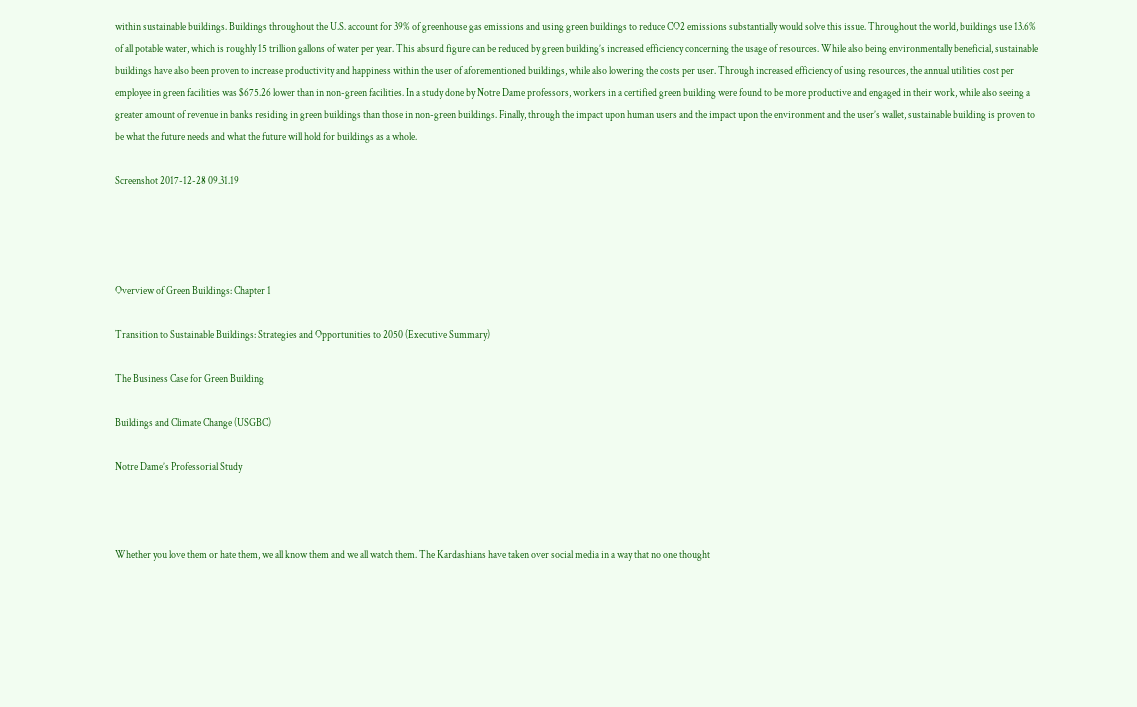within sustainable buildings. Buildings throughout the U.S. account for 39% of greenhouse gas emissions and using green buildings to reduce CO2 emissions substantially would solve this issue. Throughout the world, buildings use 13.6% of all potable water, which is roughly 15 trillion gallons of water per year. This absurd figure can be reduced by green building’s increased efficiency concerning the usage of resources. While also being environmentally beneficial, sustainable buildings have also been proven to increase productivity and happiness within the user of aforementioned buildings, while also lowering the costs per user. Through increased efficiency of using resources, the annual utilities cost per employee in green facilities was $675.26 lower than in non-green facilities. In a study done by Notre Dame professors, workers in a certified green building were found to be more productive and engaged in their work, while also seeing a greater amount of revenue in banks residing in green buildings than those in non-green buildings. Finally, through the impact upon human users and the impact upon the environment and the user’s wallet, sustainable building is proven to be what the future needs and what the future will hold for buildings as a whole.

Screenshot 2017-12-28 09.31.19




Overview of Green Buildings: Chapter 1

Transition to Sustainable Buildings: Strategies and Opportunities to 2050 (Executive Summary)

The Business Case for Green Building

Buildings and Climate Change (USGBC)

Notre Dame’s Professorial Study



Whether you love them or hate them, we all know them and we all watch them. The Kardashians have taken over social media in a way that no one thought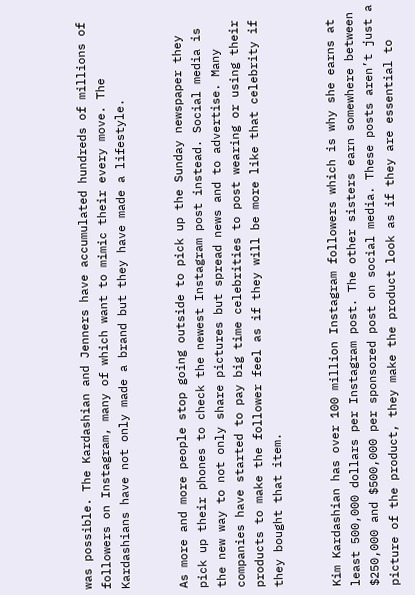was possible. The Kardashian and Jenners have accumulated hundreds of millions of followers on Instagram, many of which want to mimic their every move. The Kardashians have not only made a brand but they have made a lifestyle.


As more and more people stop going outside to pick up the Sunday newspaper they pick up their phones to check the newest Instagram post instead. Social media is the new way to not only share pictures but spread news and to advertise. Many companies have started to pay big time celebrities to post wearing or using their products to make the follower feel as if they will be more like that celebrity if they bought that item.


Kim Kardashian has over 100 million Instagram followers which is why she earns at least 500,000 dollars per Instagram post. The other sisters earn somewhere between $250,000 and $500,000 per sponsored post on social media. These posts aren’t just a picture of the product, they make the product look as if they are essential to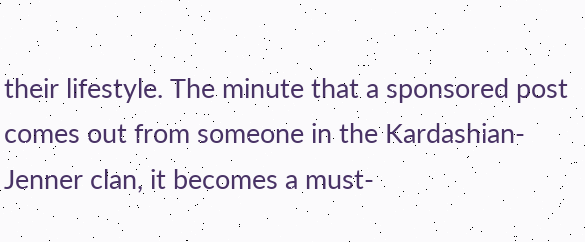their lifestyle. The minute that a sponsored post comes out from someone in the Kardashian-Jenner clan, it becomes a must-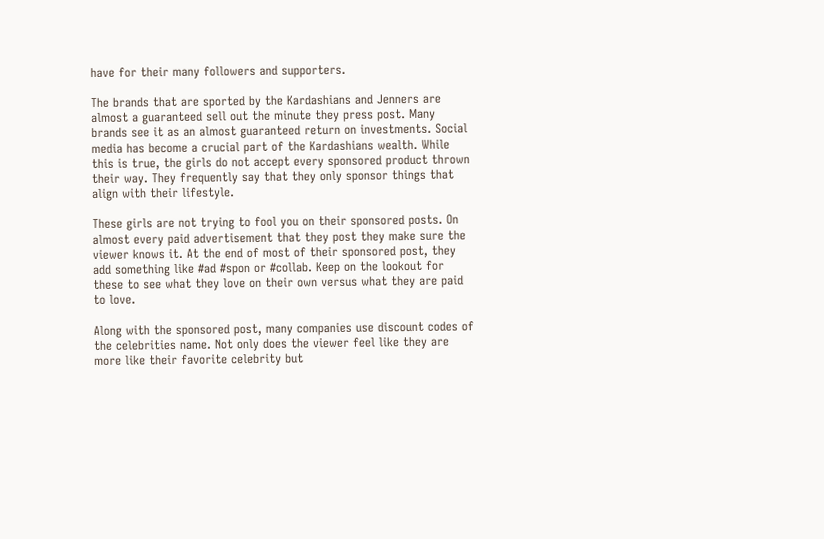have for their many followers and supporters.

The brands that are sported by the Kardashians and Jenners are almost a guaranteed sell out the minute they press post. Many brands see it as an almost guaranteed return on investments. Social media has become a crucial part of the Kardashians wealth. While this is true, the girls do not accept every sponsored product thrown their way. They frequently say that they only sponsor things that align with their lifestyle.

These girls are not trying to fool you on their sponsored posts. On almost every paid advertisement that they post they make sure the viewer knows it. At the end of most of their sponsored post, they add something like #ad #spon or #collab. Keep on the lookout for these to see what they love on their own versus what they are paid to love.

Along with the sponsored post, many companies use discount codes of the celebrities name. Not only does the viewer feel like they are more like their favorite celebrity but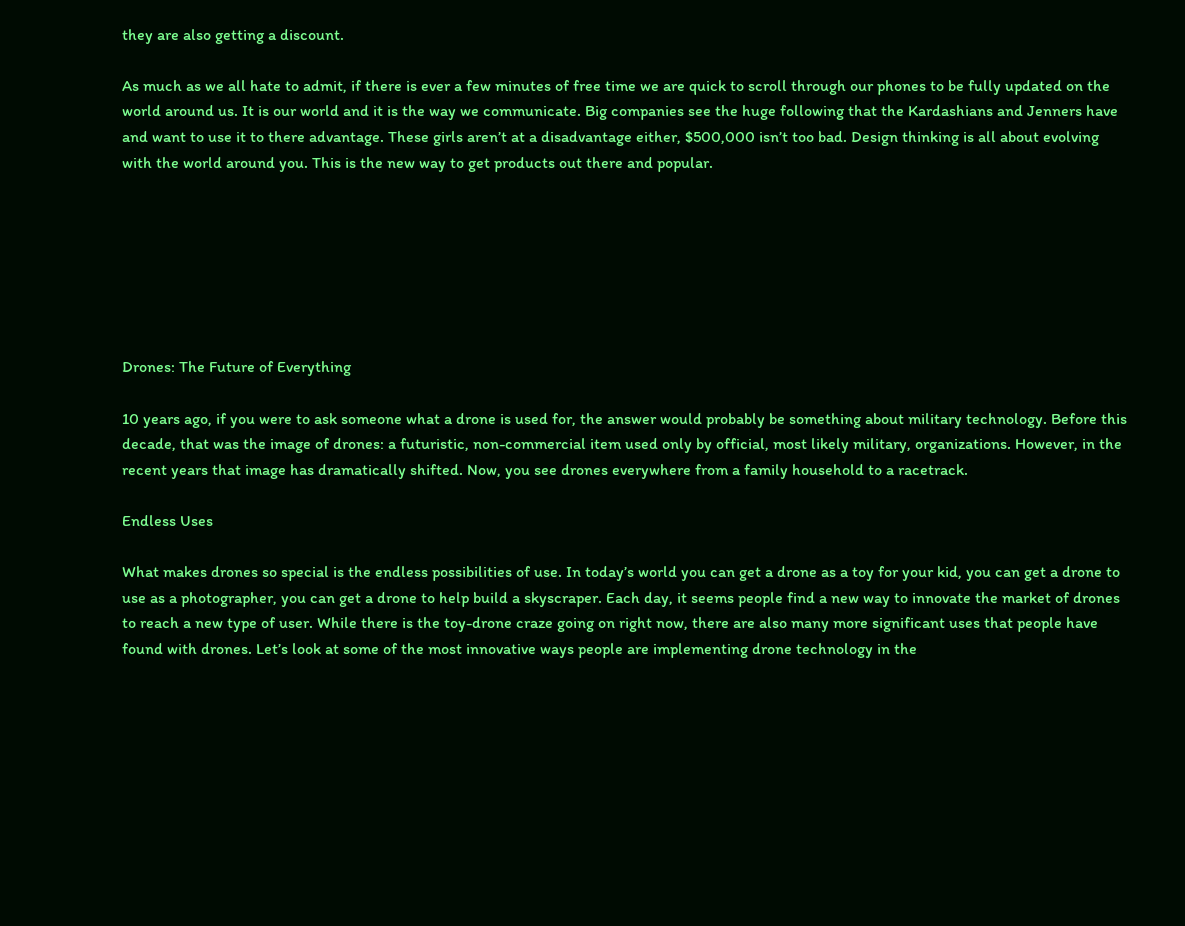they are also getting a discount.

As much as we all hate to admit, if there is ever a few minutes of free time we are quick to scroll through our phones to be fully updated on the world around us. It is our world and it is the way we communicate. Big companies see the huge following that the Kardashians and Jenners have and want to use it to there advantage. These girls aren’t at a disadvantage either, $500,000 isn’t too bad. Design thinking is all about evolving with the world around you. This is the new way to get products out there and popular.







Drones: The Future of Everything

10 years ago, if you were to ask someone what a drone is used for, the answer would probably be something about military technology. Before this decade, that was the image of drones: a futuristic, non-commercial item used only by official, most likely military, organizations. However, in the recent years that image has dramatically shifted. Now, you see drones everywhere from a family household to a racetrack.

Endless Uses

What makes drones so special is the endless possibilities of use. In today’s world you can get a drone as a toy for your kid, you can get a drone to use as a photographer, you can get a drone to help build a skyscraper. Each day, it seems people find a new way to innovate the market of drones to reach a new type of user. While there is the toy-drone craze going on right now, there are also many more significant uses that people have found with drones. Let’s look at some of the most innovative ways people are implementing drone technology in the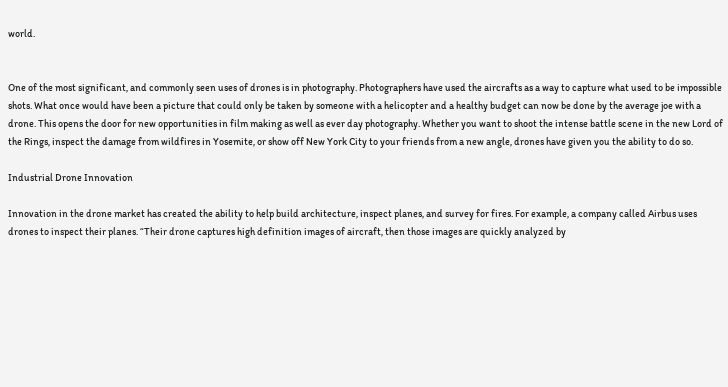world.


One of the most significant, and commonly seen uses of drones is in photography. Photographers have used the aircrafts as a way to capture what used to be impossible shots. What once would have been a picture that could only be taken by someone with a helicopter and a healthy budget can now be done by the average joe with a drone. This opens the door for new opportunities in film making as well as ever day photography. Whether you want to shoot the intense battle scene in the new Lord of the Rings, inspect the damage from wildfires in Yosemite, or show off New York City to your friends from a new angle, drones have given you the ability to do so.

Industrial Drone Innovation

Innovation in the drone market has created the ability to help build architecture, inspect planes, and survey for fires. For example, a company called Airbus uses drones to inspect their planes. “Their drone captures high definition images of aircraft, then those images are quickly analyzed by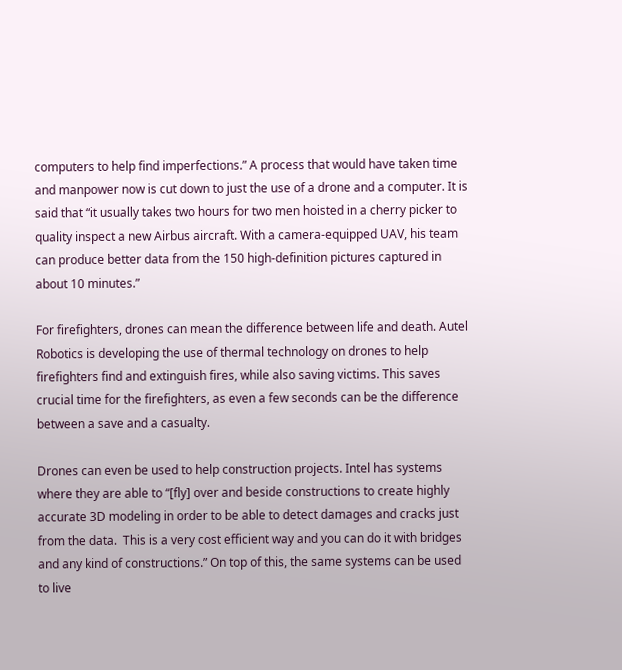computers to help find imperfections.” A process that would have taken time and manpower now is cut down to just the use of a drone and a computer. It is said that “it usually takes two hours for two men hoisted in a cherry picker to quality inspect a new Airbus aircraft. With a camera-equipped UAV, his team can produce better data from the 150 high-definition pictures captured in about 10 minutes.”

For firefighters, drones can mean the difference between life and death. Autel Robotics is developing the use of thermal technology on drones to help firefighters find and extinguish fires, while also saving victims. This saves crucial time for the firefighters, as even a few seconds can be the difference between a save and a casualty.

Drones can even be used to help construction projects. Intel has systems where they are able to “[fly] over and beside constructions to create highly accurate 3D modeling in order to be able to detect damages and cracks just from the data.  This is a very cost efficient way and you can do it with bridges and any kind of constructions.” On top of this, the same systems can be used to live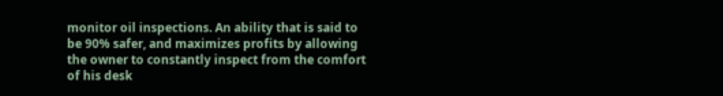monitor oil inspections. An ability that is said to be 90% safer, and maximizes profits by allowing the owner to constantly inspect from the comfort of his desk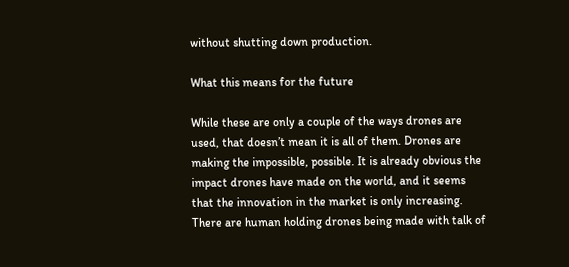without shutting down production.

What this means for the future

While these are only a couple of the ways drones are used, that doesn’t mean it is all of them. Drones are making the impossible, possible. It is already obvious the impact drones have made on the world, and it seems that the innovation in the market is only increasing. There are human holding drones being made with talk of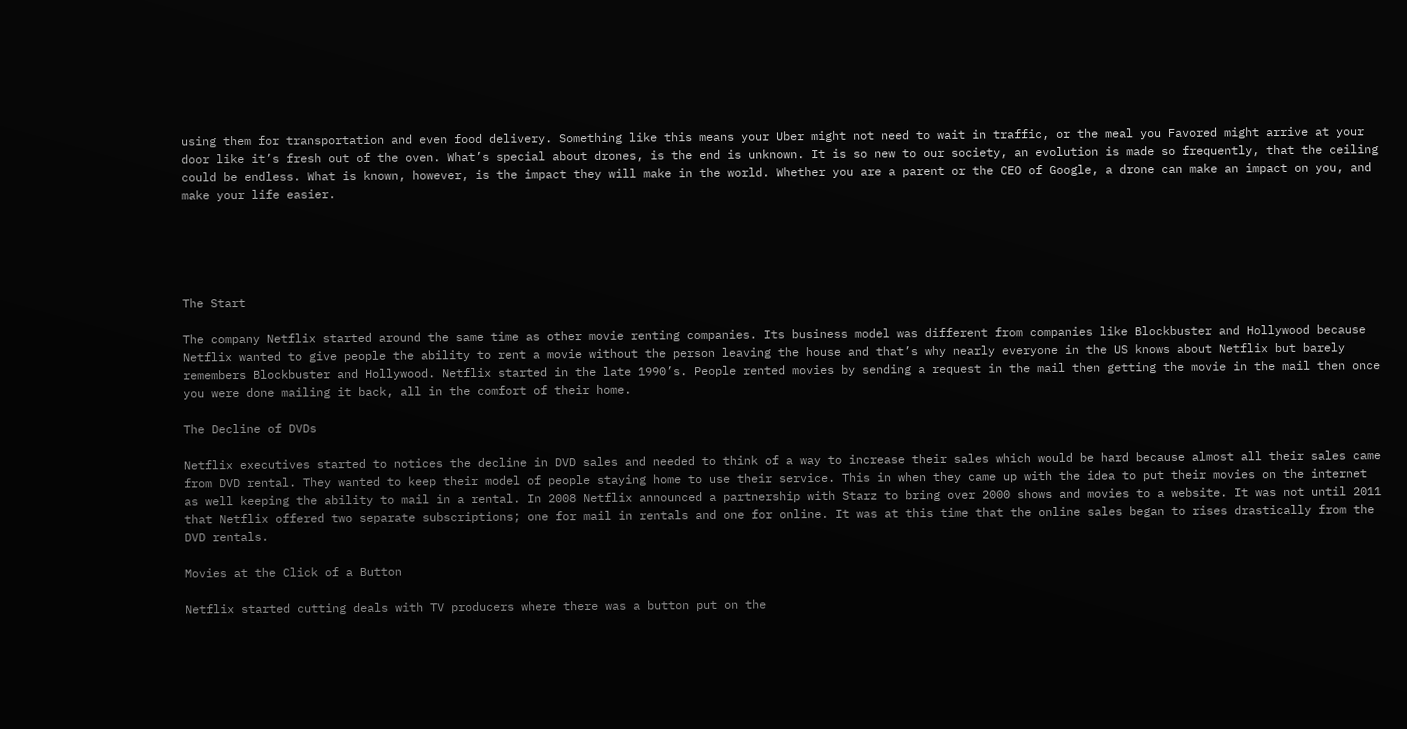using them for transportation and even food delivery. Something like this means your Uber might not need to wait in traffic, or the meal you Favored might arrive at your door like it’s fresh out of the oven. What’s special about drones, is the end is unknown. It is so new to our society, an evolution is made so frequently, that the ceiling could be endless. What is known, however, is the impact they will make in the world. Whether you are a parent or the CEO of Google, a drone can make an impact on you, and make your life easier.





The Start

The company Netflix started around the same time as other movie renting companies. Its business model was different from companies like Blockbuster and Hollywood because Netflix wanted to give people the ability to rent a movie without the person leaving the house and that’s why nearly everyone in the US knows about Netflix but barely remembers Blockbuster and Hollywood. Netflix started in the late 1990’s. People rented movies by sending a request in the mail then getting the movie in the mail then once you were done mailing it back, all in the comfort of their home.

The Decline of DVDs

Netflix executives started to notices the decline in DVD sales and needed to think of a way to increase their sales which would be hard because almost all their sales came from DVD rental. They wanted to keep their model of people staying home to use their service. This in when they came up with the idea to put their movies on the internet as well keeping the ability to mail in a rental. In 2008 Netflix announced a partnership with Starz to bring over 2000 shows and movies to a website. It was not until 2011 that Netflix offered two separate subscriptions; one for mail in rentals and one for online. It was at this time that the online sales began to rises drastically from the DVD rentals.

Movies at the Click of a Button

Netflix started cutting deals with TV producers where there was a button put on the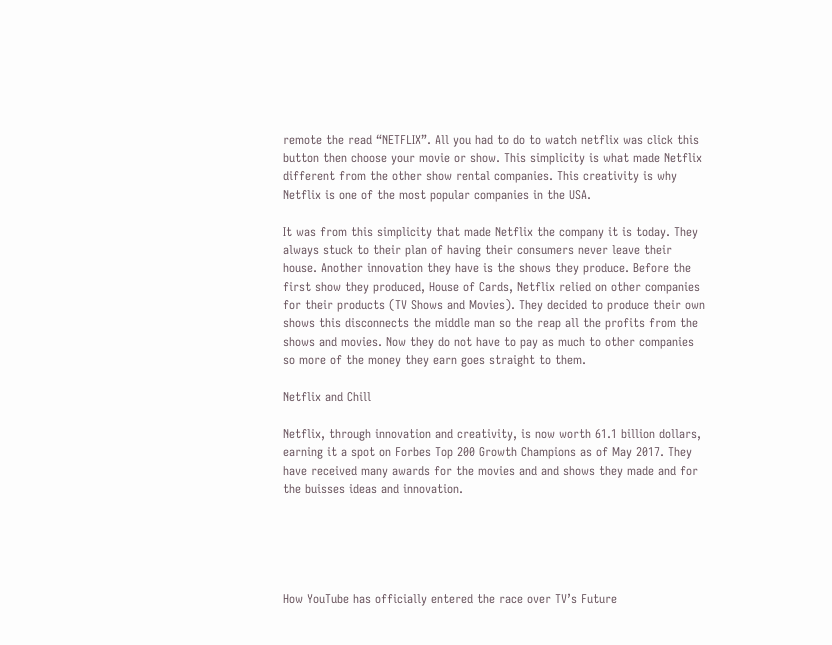remote the read “NETFLIX”. All you had to do to watch netflix was click this button then choose your movie or show. This simplicity is what made Netflix different from the other show rental companies. This creativity is why Netflix is one of the most popular companies in the USA.

It was from this simplicity that made Netflix the company it is today. They always stuck to their plan of having their consumers never leave their house. Another innovation they have is the shows they produce. Before the first show they produced, House of Cards, Netflix relied on other companies for their products (TV Shows and Movies). They decided to produce their own shows this disconnects the middle man so the reap all the profits from the shows and movies. Now they do not have to pay as much to other companies so more of the money they earn goes straight to them.

Netflix and Chill

Netflix, through innovation and creativity, is now worth 61.1 billion dollars, earning it a spot on Forbes Top 200 Growth Champions as of May 2017. They have received many awards for the movies and and shows they made and for the buisses ideas and innovation.





How YouTube has officially entered the race over TV’s Future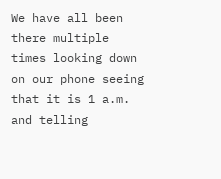We have all been there multiple times looking down on our phone seeing that it is 1 a.m. and telling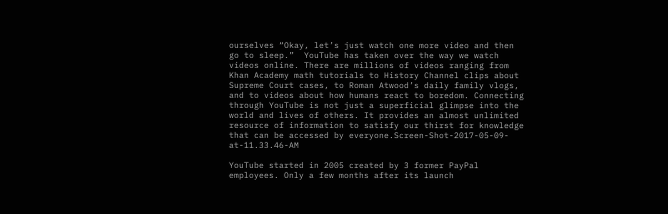ourselves “Okay, let’s just watch one more video and then go to sleep.”  YouTube has taken over the way we watch videos online. There are millions of videos ranging from Khan Academy math tutorials to History Channel clips about Supreme Court cases, to Roman Atwood’s daily family vlogs, and to videos about how humans react to boredom. Connecting through YouTube is not just a superficial glimpse into the world and lives of others. It provides an almost unlimited resource of information to satisfy our thirst for knowledge that can be accessed by everyone.Screen-Shot-2017-05-09-at-11.33.46-AM

YouTube started in 2005 created by 3 former PayPal employees. Only a few months after its launch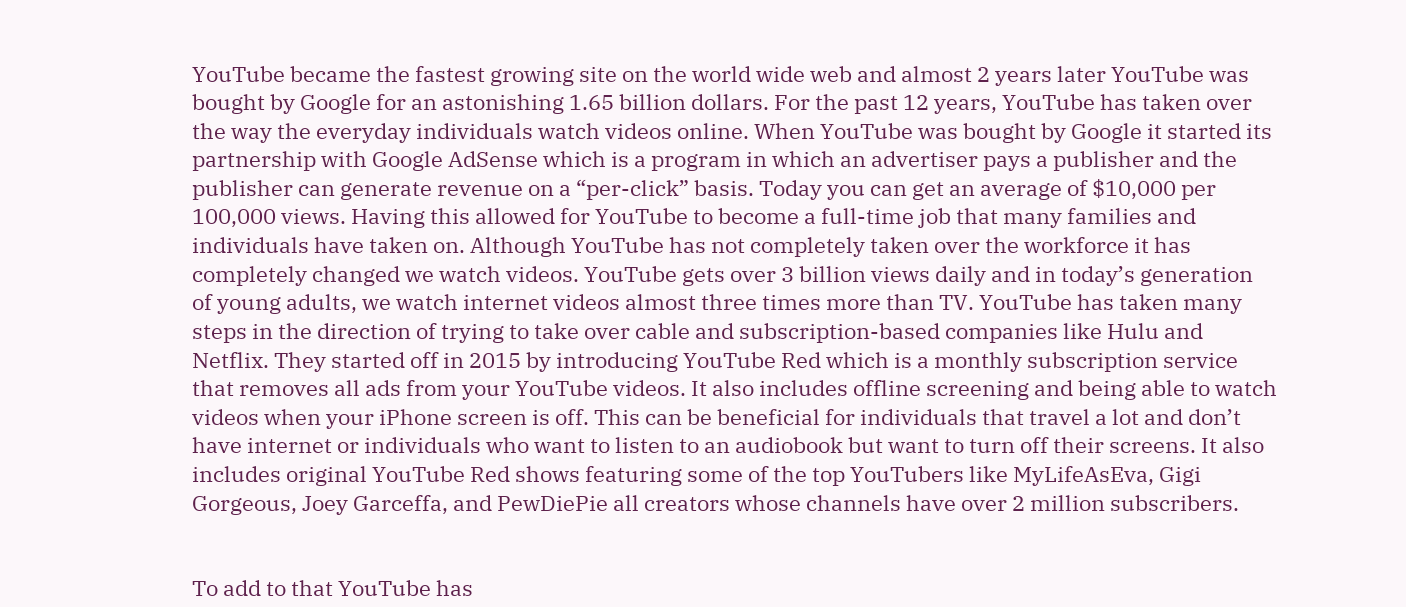YouTube became the fastest growing site on the world wide web and almost 2 years later YouTube was bought by Google for an astonishing 1.65 billion dollars. For the past 12 years, YouTube has taken over the way the everyday individuals watch videos online. When YouTube was bought by Google it started its partnership with Google AdSense which is a program in which an advertiser pays a publisher and the publisher can generate revenue on a “per-click” basis. Today you can get an average of $10,000 per 100,000 views. Having this allowed for YouTube to become a full-time job that many families and individuals have taken on. Although YouTube has not completely taken over the workforce it has completely changed we watch videos. YouTube gets over 3 billion views daily and in today’s generation of young adults, we watch internet videos almost three times more than TV. YouTube has taken many steps in the direction of trying to take over cable and subscription-based companies like Hulu and Netflix. They started off in 2015 by introducing YouTube Red which is a monthly subscription service that removes all ads from your YouTube videos. It also includes offline screening and being able to watch videos when your iPhone screen is off. This can be beneficial for individuals that travel a lot and don’t have internet or individuals who want to listen to an audiobook but want to turn off their screens. It also includes original YouTube Red shows featuring some of the top YouTubers like MyLifeAsEva, Gigi Gorgeous, Joey Garceffa, and PewDiePie all creators whose channels have over 2 million subscribers.


To add to that YouTube has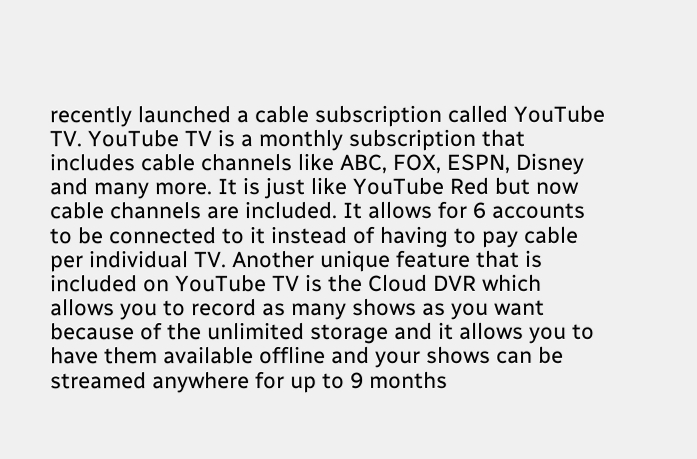recently launched a cable subscription called YouTube TV. YouTube TV is a monthly subscription that includes cable channels like ABC, FOX, ESPN, Disney and many more. It is just like YouTube Red but now cable channels are included. It allows for 6 accounts to be connected to it instead of having to pay cable per individual TV. Another unique feature that is included on YouTube TV is the Cloud DVR which allows you to record as many shows as you want because of the unlimited storage and it allows you to have them available offline and your shows can be streamed anywhere for up to 9 months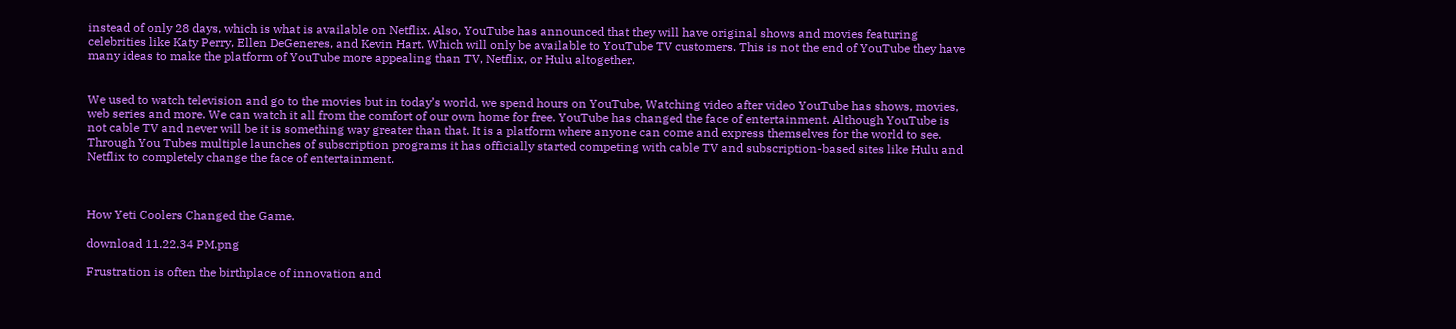instead of only 28 days, which is what is available on Netflix. Also, YouTube has announced that they will have original shows and movies featuring celebrities like Katy Perry, Ellen DeGeneres, and Kevin Hart. Which will only be available to YouTube TV customers. This is not the end of YouTube they have many ideas to make the platform of YouTube more appealing than TV, Netflix, or Hulu altogether.


We used to watch television and go to the movies but in today’s world, we spend hours on YouTube, Watching video after video YouTube has shows, movies, web series and more. We can watch it all from the comfort of our own home for free. YouTube has changed the face of entertainment. Although YouTube is not cable TV and never will be it is something way greater than that. It is a platform where anyone can come and express themselves for the world to see. Through You Tubes multiple launches of subscription programs it has officially started competing with cable TV and subscription-based sites like Hulu and Netflix to completely change the face of entertainment.



How Yeti Coolers Changed the Game.

download 11.22.34 PM.png

Frustration is often the birthplace of innovation and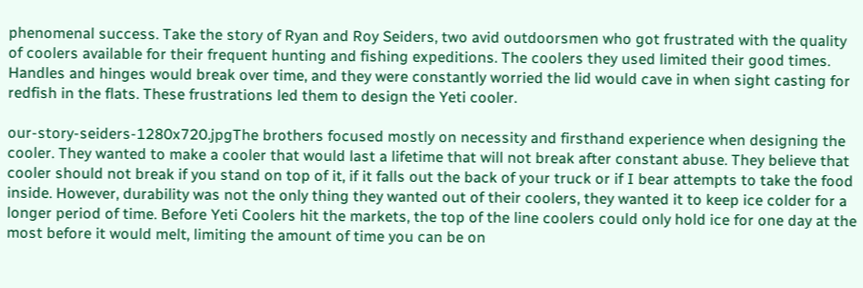phenomenal success. Take the story of Ryan and Roy Seiders, two avid outdoorsmen who got frustrated with the quality of coolers available for their frequent hunting and fishing expeditions. The coolers they used limited their good times. Handles and hinges would break over time, and they were constantly worried the lid would cave in when sight casting for redfish in the flats. These frustrations led them to design the Yeti cooler.

our-story-seiders-1280x720.jpgThe brothers focused mostly on necessity and firsthand experience when designing the cooler. They wanted to make a cooler that would last a lifetime that will not break after constant abuse. They believe that cooler should not break if you stand on top of it, if it falls out the back of your truck or if I bear attempts to take the food inside. However, durability was not the only thing they wanted out of their coolers, they wanted it to keep ice colder for a longer period of time. Before Yeti Coolers hit the markets, the top of the line coolers could only hold ice for one day at the most before it would melt, limiting the amount of time you can be on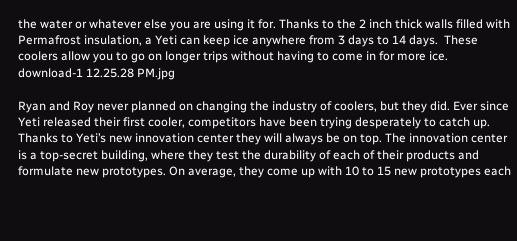the water or whatever else you are using it for. Thanks to the 2 inch thick walls filled with Permafrost insulation, a Yeti can keep ice anywhere from 3 days to 14 days.  These coolers allow you to go on longer trips without having to come in for more ice.
download-1 12.25.28 PM.jpg

Ryan and Roy never planned on changing the industry of coolers, but they did. Ever since Yeti released their first cooler, competitors have been trying desperately to catch up. Thanks to Yeti’s new innovation center they will always be on top. The innovation center is a top-secret building, where they test the durability of each of their products and formulate new prototypes. On average, they come up with 10 to 15 new prototypes each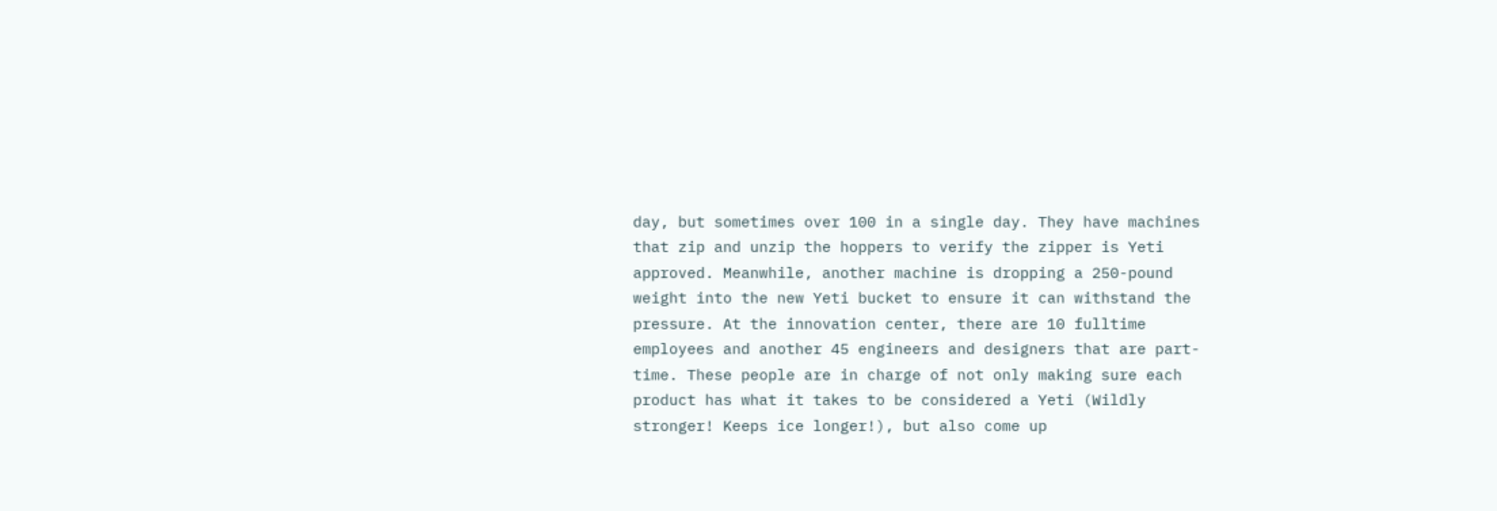day, but sometimes over 100 in a single day. They have machines that zip and unzip the hoppers to verify the zipper is Yeti approved. Meanwhile, another machine is dropping a 250-pound weight into the new Yeti bucket to ensure it can withstand the pressure. At the innovation center, there are 10 fulltime employees and another 45 engineers and designers that are part-time. These people are in charge of not only making sure each product has what it takes to be considered a Yeti (Wildly stronger! Keeps ice longer!), but also come up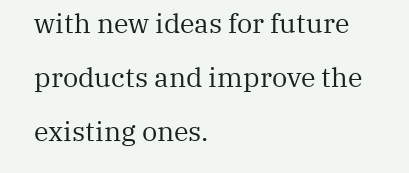with new ideas for future products and improve the existing ones.